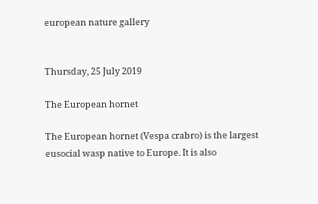european nature gallery


Thursday, 25 July 2019

The European hornet

The European hornet (Vespa crabro) is the largest eusocial wasp native to Europe. It is also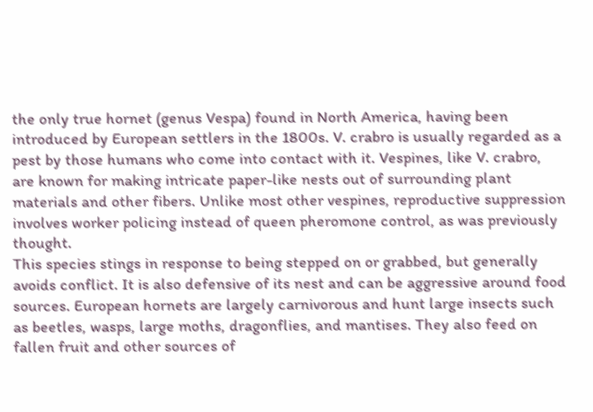the only true hornet (genus Vespa) found in North America, having been introduced by European settlers in the 1800s. V. crabro is usually regarded as a pest by those humans who come into contact with it. Vespines, like V. crabro, are known for making intricate paper-like nests out of surrounding plant materials and other fibers. Unlike most other vespines, reproductive suppression involves worker policing instead of queen pheromone control, as was previously thought.
This species stings in response to being stepped on or grabbed, but generally avoids conflict. It is also defensive of its nest and can be aggressive around food sources. European hornets are largely carnivorous and hunt large insects such as beetles, wasps, large moths, dragonflies, and mantises. They also feed on fallen fruit and other sources of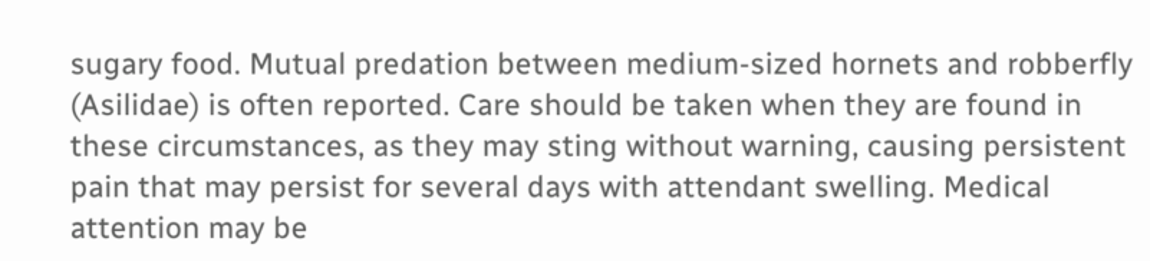sugary food. Mutual predation between medium-sized hornets and robberfly (Asilidae) is often reported. Care should be taken when they are found in these circumstances, as they may sting without warning, causing persistent pain that may persist for several days with attendant swelling. Medical attention may be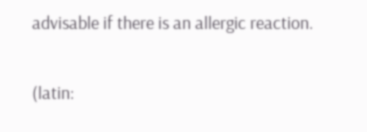advisable if there is an allergic reaction.


(latin: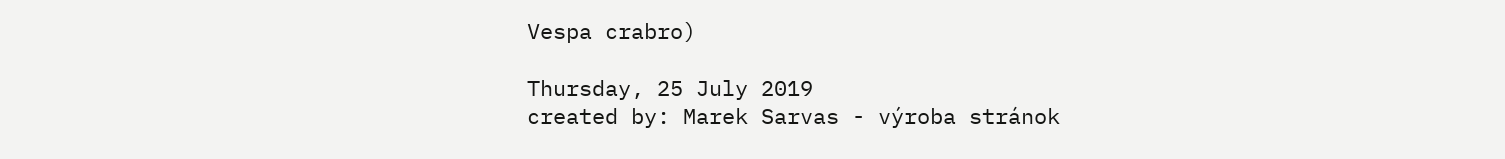Vespa crabro)

Thursday, 25 July 2019
created by: Marek Sarvas - výroba stránok